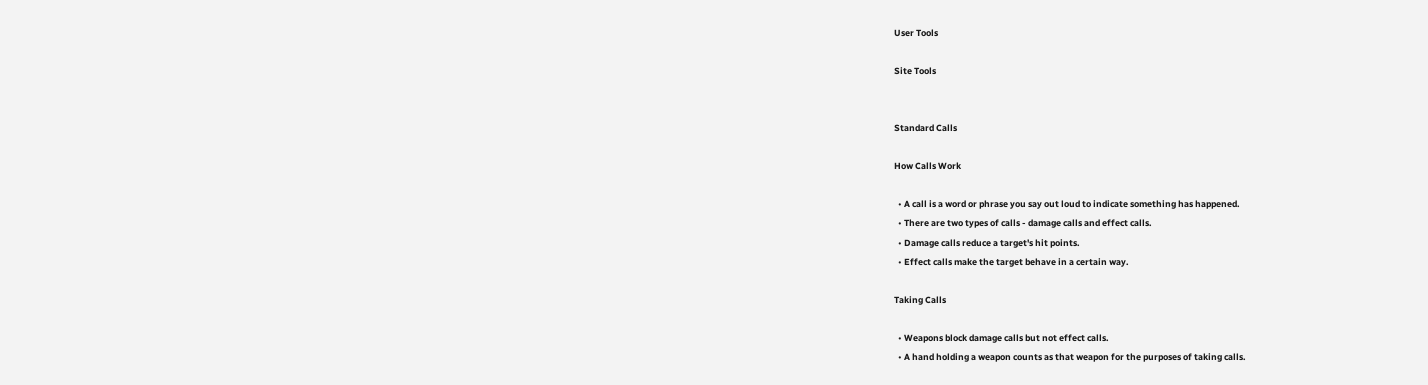User Tools

Site Tools


Standard Calls

How Calls Work

  • A call is a word or phrase you say out loud to indicate something has happened.
  • There are two types of calls - damage calls and effect calls.
  • Damage calls reduce a target's hit points.
  • Effect calls make the target behave in a certain way.

Taking Calls

  • Weapons block damage calls but not effect calls.
  • A hand holding a weapon counts as that weapon for the purposes of taking calls.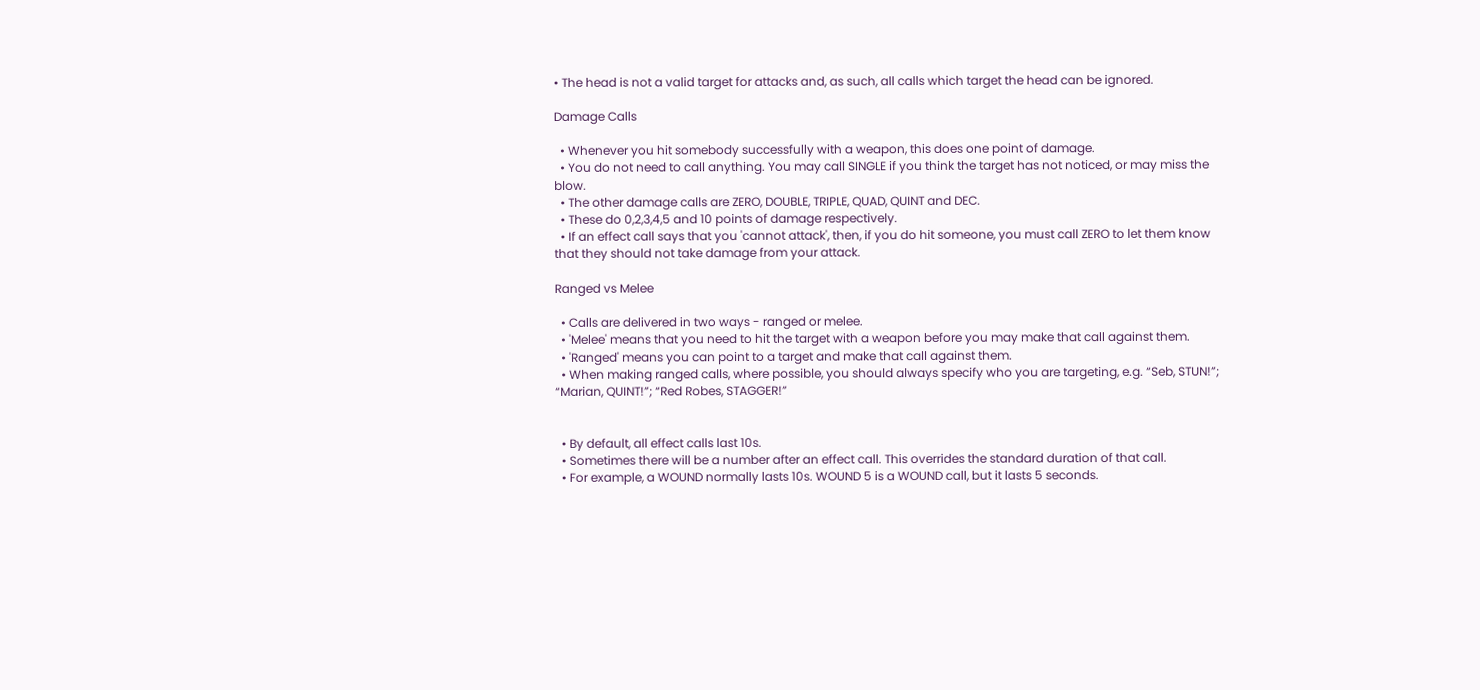• The head is not a valid target for attacks and, as such, all calls which target the head can be ignored.

Damage Calls

  • Whenever you hit somebody successfully with a weapon, this does one point of damage.
  • You do not need to call anything. You may call SINGLE if you think the target has not noticed, or may miss the blow.
  • The other damage calls are ZERO, DOUBLE, TRIPLE, QUAD, QUINT and DEC.
  • These do 0,2,3,4,5 and 10 points of damage respectively.
  • If an effect call says that you 'cannot attack', then, if you do hit someone, you must call ZERO to let them know that they should not take damage from your attack.

Ranged vs Melee

  • Calls are delivered in two ways - ranged or melee.
  • 'Melee' means that you need to hit the target with a weapon before you may make that call against them.
  • 'Ranged' means you can point to a target and make that call against them.
  • When making ranged calls, where possible, you should always specify who you are targeting, e.g. “Seb, STUN!”; “Marian, QUINT!”; “Red Robes, STAGGER!”


  • By default, all effect calls last 10s.
  • Sometimes there will be a number after an effect call. This overrides the standard duration of that call.
  • For example, a WOUND normally lasts 10s. WOUND 5 is a WOUND call, but it lasts 5 seconds.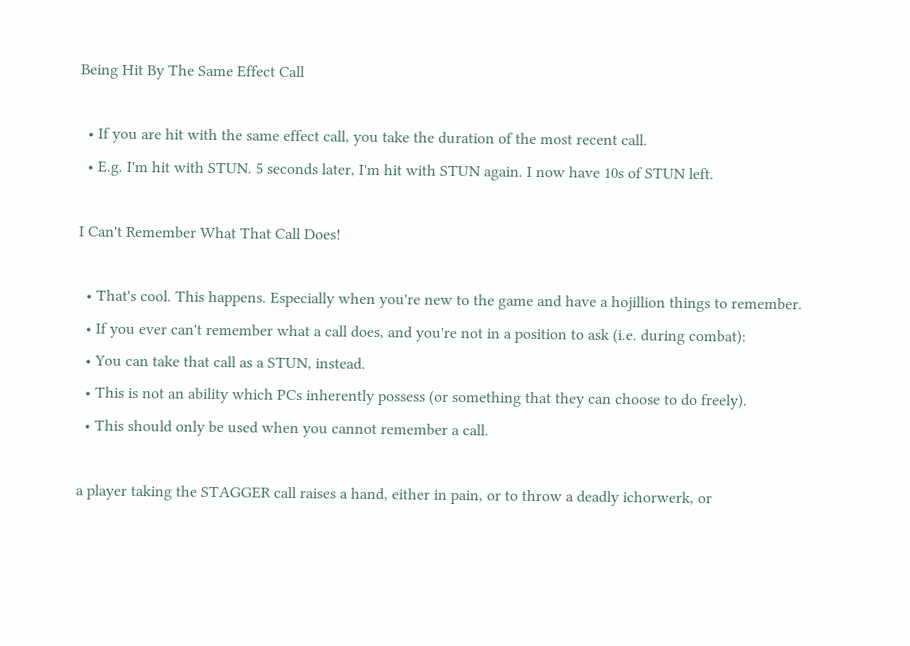Being Hit By The Same Effect Call

  • If you are hit with the same effect call, you take the duration of the most recent call.
  • E.g. I'm hit with STUN. 5 seconds later, I'm hit with STUN again. I now have 10s of STUN left.

I Can't Remember What That Call Does!

  • That's cool. This happens. Especially when you're new to the game and have a hojillion things to remember.
  • If you ever can't remember what a call does, and you're not in a position to ask (i.e. during combat):
  • You can take that call as a STUN, instead.
  • This is not an ability which PCs inherently possess (or something that they can choose to do freely).
  • This should only be used when you cannot remember a call.

a player taking the STAGGER call raises a hand, either in pain, or to throw a deadly ichorwerk, or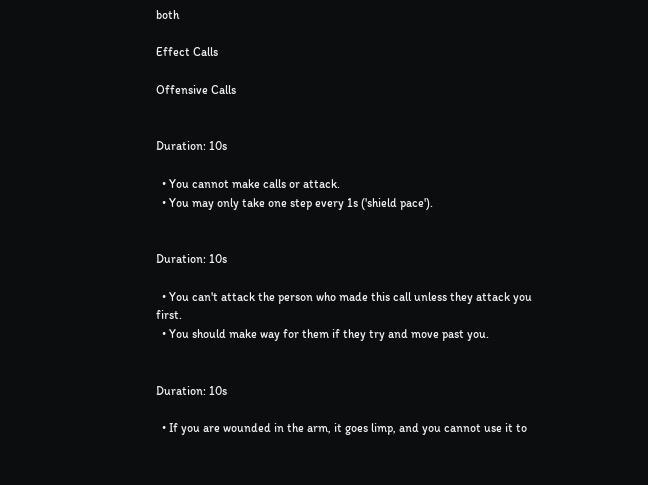both

Effect Calls

Offensive Calls


Duration: 10s

  • You cannot make calls or attack.
  • You may only take one step every 1s ('shield pace').


Duration: 10s

  • You can't attack the person who made this call unless they attack you first.
  • You should make way for them if they try and move past you.


Duration: 10s

  • If you are wounded in the arm, it goes limp, and you cannot use it to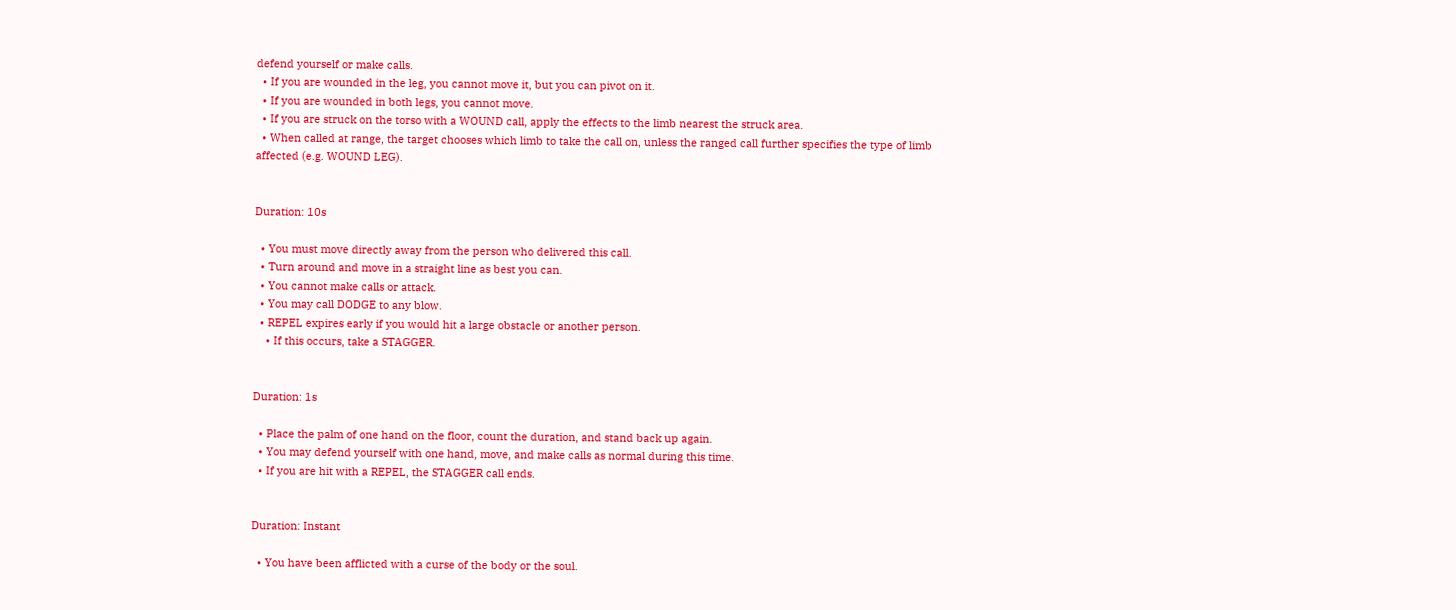defend yourself or make calls.
  • If you are wounded in the leg, you cannot move it, but you can pivot on it.
  • If you are wounded in both legs, you cannot move.
  • If you are struck on the torso with a WOUND call, apply the effects to the limb nearest the struck area.
  • When called at range, the target chooses which limb to take the call on, unless the ranged call further specifies the type of limb affected (e.g. WOUND LEG).


Duration: 10s

  • You must move directly away from the person who delivered this call.
  • Turn around and move in a straight line as best you can.
  • You cannot make calls or attack.
  • You may call DODGE to any blow.
  • REPEL expires early if you would hit a large obstacle or another person.
    • If this occurs, take a STAGGER.


Duration: 1s

  • Place the palm of one hand on the floor, count the duration, and stand back up again.
  • You may defend yourself with one hand, move, and make calls as normal during this time.
  • If you are hit with a REPEL, the STAGGER call ends.


Duration: Instant

  • You have been afflicted with a curse of the body or the soul.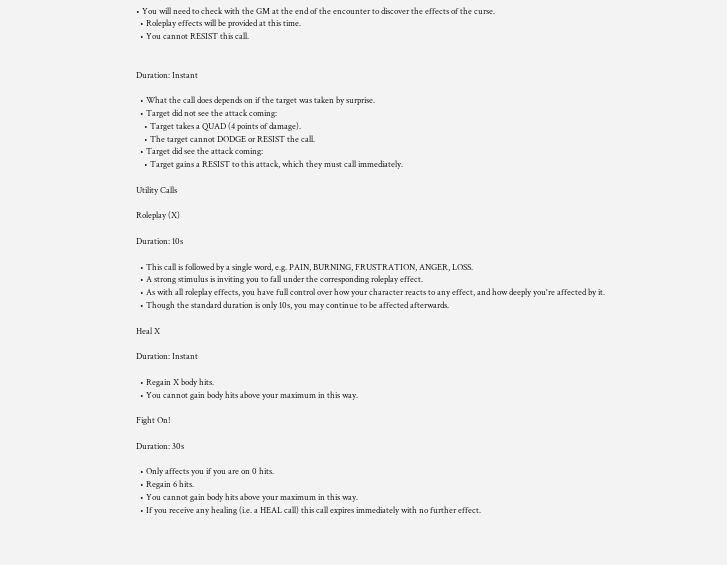• You will need to check with the GM at the end of the encounter to discover the effects of the curse.
  • Roleplay effects will be provided at this time.
  • You cannot RESIST this call.


Duration: Instant

  • What the call does depends on if the target was taken by surprise.
  • Target did not see the attack coming:
    • Target takes a QUAD (4 points of damage).
    • The target cannot DODGE or RESIST the call.
  • Target did see the attack coming:
    • Target gains a RESIST to this attack, which they must call immediately.

Utility Calls

Roleplay (X)

Duration: 10s

  • This call is followed by a single word, e.g. PAIN, BURNING, FRUSTRATION, ANGER, LOSS.
  • A strong stimulus is inviting you to fall under the corresponding roleplay effect.
  • As with all roleplay effects, you have full control over how your character reacts to any effect, and how deeply you're affected by it.
  • Though the standard duration is only 10s, you may continue to be affected afterwards.

Heal X

Duration: Instant

  • Regain X body hits.
  • You cannot gain body hits above your maximum in this way.

Fight On!

Duration: 30s

  • Only affects you if you are on 0 hits.
  • Regain 6 hits.
  • You cannot gain body hits above your maximum in this way.
  • If you receive any healing (i.e. a HEAL call) this call expires immediately with no further effect.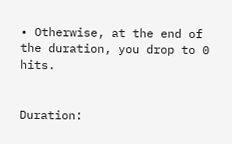• Otherwise, at the end of the duration, you drop to 0 hits.


Duration: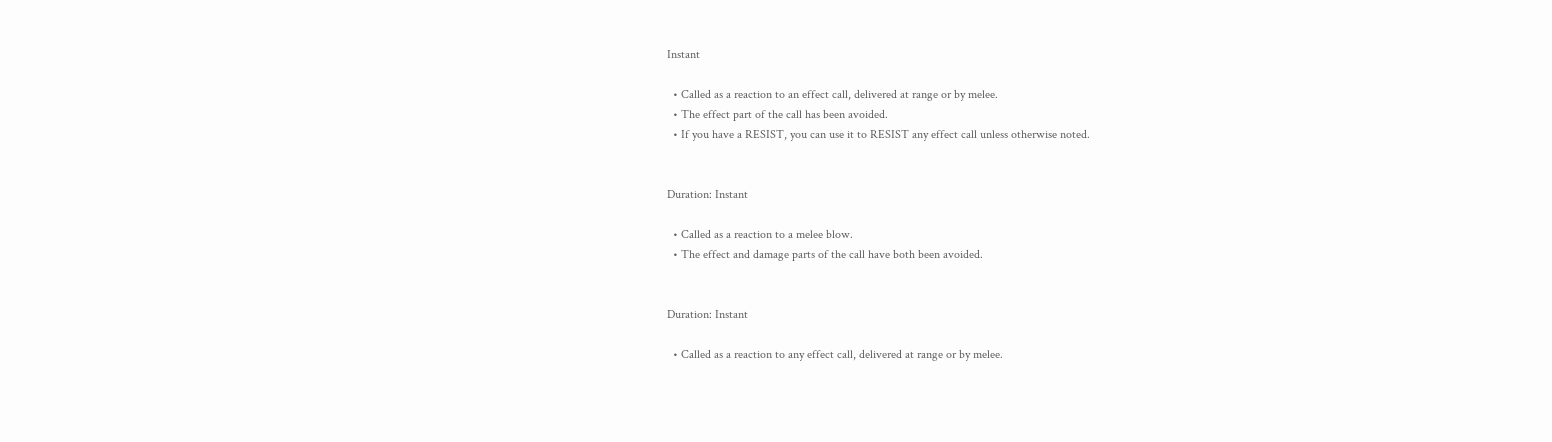Instant

  • Called as a reaction to an effect call, delivered at range or by melee.
  • The effect part of the call has been avoided.
  • If you have a RESIST, you can use it to RESIST any effect call unless otherwise noted.


Duration: Instant

  • Called as a reaction to a melee blow.
  • The effect and damage parts of the call have both been avoided.


Duration: Instant

  • Called as a reaction to any effect call, delivered at range or by melee.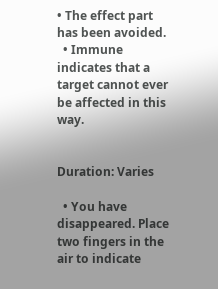• The effect part has been avoided.
  • Immune indicates that a target cannot ever be affected in this way.


Duration: Varies

  • You have disappeared. Place two fingers in the air to indicate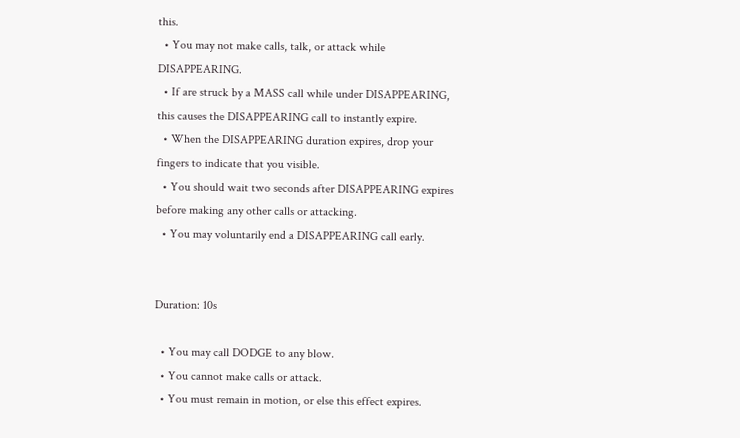this.
  • You may not make calls, talk, or attack while DISAPPEARING.
  • If are struck by a MASS call while under DISAPPEARING, this causes the DISAPPEARING call to instantly expire.
  • When the DISAPPEARING duration expires, drop your fingers to indicate that you visible.
  • You should wait two seconds after DISAPPEARING expires before making any other calls or attacking.
  • You may voluntarily end a DISAPPEARING call early.


Duration: 10s

  • You may call DODGE to any blow.
  • You cannot make calls or attack.
  • You must remain in motion, or else this effect expires.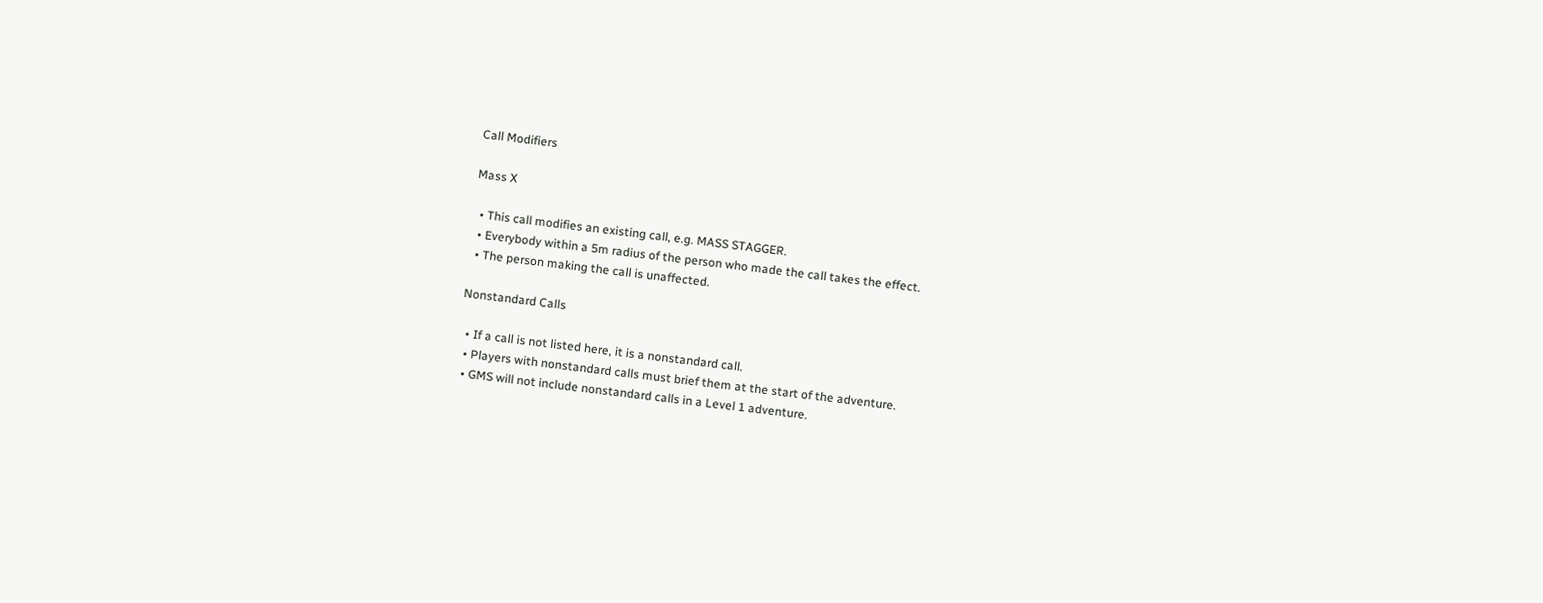Call Modifiers

Mass X

  • This call modifies an existing call, e.g. MASS STAGGER.
  • Everybody within a 5m radius of the person who made the call takes the effect.
  • The person making the call is unaffected.

Nonstandard Calls

  • If a call is not listed here, it is a nonstandard call.
  • Players with nonstandard calls must brief them at the start of the adventure.
  • GMS will not include nonstandard calls in a Level 1 adventure.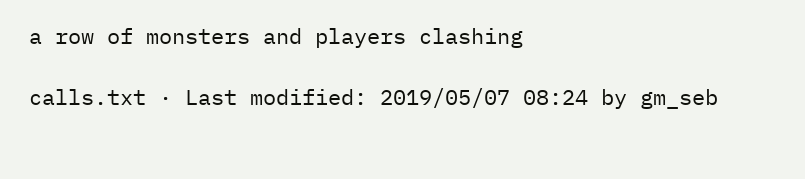a row of monsters and players clashing

calls.txt · Last modified: 2019/05/07 08:24 by gm_seb